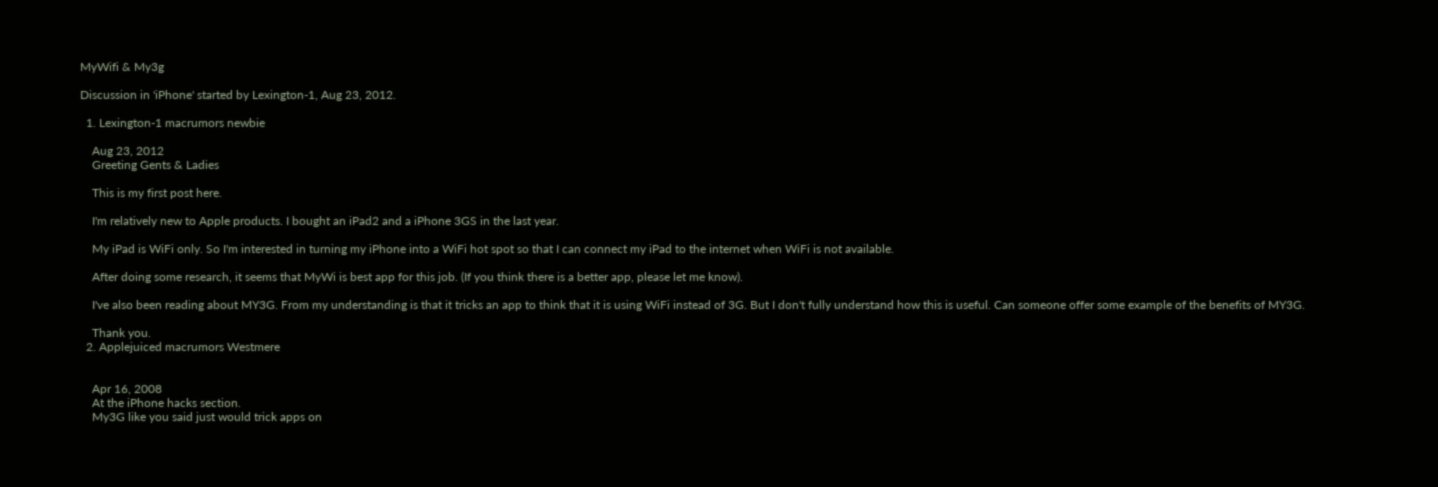MyWifi & My3g

Discussion in 'iPhone' started by Lexington-1, Aug 23, 2012.

  1. Lexington-1 macrumors newbie

    Aug 23, 2012
    Greeting Gents & Ladies

    This is my first post here.

    I'm relatively new to Apple products. I bought an iPad2 and a iPhone 3GS in the last year.

    My iPad is WiFi only. So I'm interested in turning my iPhone into a WiFi hot spot so that I can connect my iPad to the internet when WiFi is not available.

    After doing some research, it seems that MyWi is best app for this job. (If you think there is a better app, please let me know).

    I've also been reading about MY3G. From my understanding is that it tricks an app to think that it is using WiFi instead of 3G. But I don't fully understand how this is useful. Can someone offer some example of the benefits of MY3G.

    Thank you.
  2. Applejuiced macrumors Westmere


    Apr 16, 2008
    At the iPhone hacks section.
    My3G like you said just would trick apps on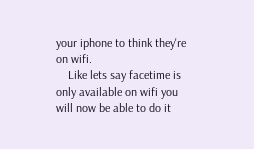your iphone to think they're on wifi.
    Like lets say facetime is only available on wifi you will now be able to do it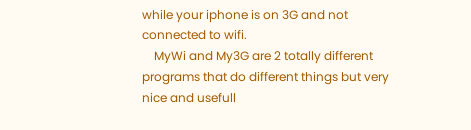while your iphone is on 3G and not connected to wifi.
    MyWi and My3G are 2 totally different programs that do different things but very nice and usefull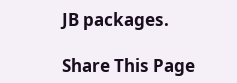JB packages.

Share This Page